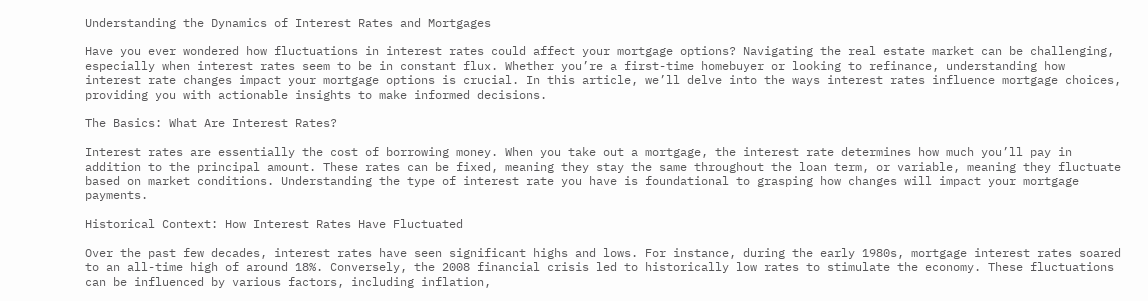Understanding the Dynamics of Interest Rates and Mortgages

Have you ever wondered how fluctuations in interest rates could affect your mortgage options? Navigating the real estate market can be challenging, especially when interest rates seem to be in constant flux. Whether you’re a first-time homebuyer or looking to refinance, understanding how interest rate changes impact your mortgage options is crucial. In this article, we’ll delve into the ways interest rates influence mortgage choices, providing you with actionable insights to make informed decisions.

The Basics: What Are Interest Rates?

Interest rates are essentially the cost of borrowing money. When you take out a mortgage, the interest rate determines how much you’ll pay in addition to the principal amount. These rates can be fixed, meaning they stay the same throughout the loan term, or variable, meaning they fluctuate based on market conditions. Understanding the type of interest rate you have is foundational to grasping how changes will impact your mortgage payments.

Historical Context: How Interest Rates Have Fluctuated

Over the past few decades, interest rates have seen significant highs and lows. For instance, during the early 1980s, mortgage interest rates soared to an all-time high of around 18%. Conversely, the 2008 financial crisis led to historically low rates to stimulate the economy. These fluctuations can be influenced by various factors, including inflation,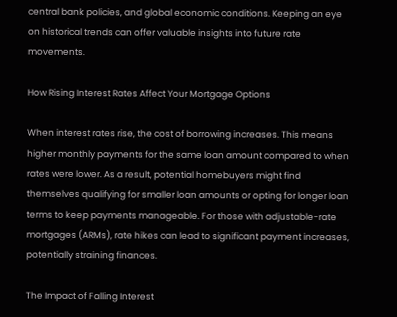central bank policies, and global economic conditions. Keeping an eye on historical trends can offer valuable insights into future rate movements.

How Rising Interest Rates Affect Your Mortgage Options

When interest rates rise, the cost of borrowing increases. This means higher monthly payments for the same loan amount compared to when rates were lower. As a result, potential homebuyers might find themselves qualifying for smaller loan amounts or opting for longer loan terms to keep payments manageable. For those with adjustable-rate mortgages (ARMs), rate hikes can lead to significant payment increases, potentially straining finances.

The Impact of Falling Interest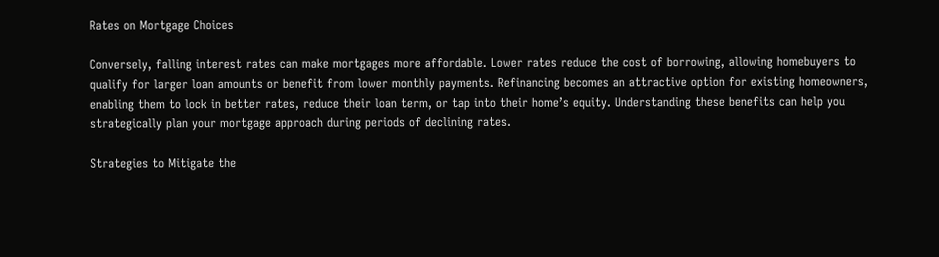Rates on Mortgage Choices

Conversely, falling interest rates can make mortgages more affordable. Lower rates reduce the cost of borrowing, allowing homebuyers to qualify for larger loan amounts or benefit from lower monthly payments. Refinancing becomes an attractive option for existing homeowners, enabling them to lock in better rates, reduce their loan term, or tap into their home’s equity. Understanding these benefits can help you strategically plan your mortgage approach during periods of declining rates.

Strategies to Mitigate the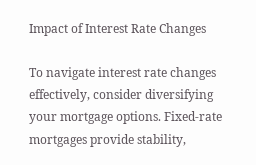Impact of Interest Rate Changes

To navigate interest rate changes effectively, consider diversifying your mortgage options. Fixed-rate mortgages provide stability,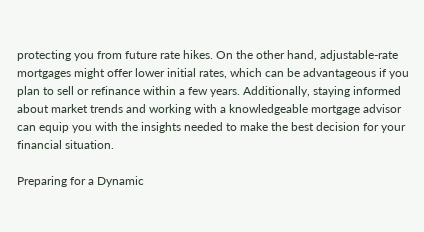protecting you from future rate hikes. On the other hand, adjustable-rate mortgages might offer lower initial rates, which can be advantageous if you plan to sell or refinance within a few years. Additionally, staying informed about market trends and working with a knowledgeable mortgage advisor can equip you with the insights needed to make the best decision for your financial situation.

Preparing for a Dynamic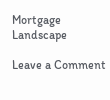Mortgage Landscape

Leave a Comment